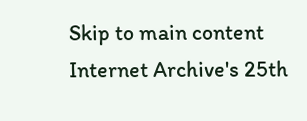Skip to main content
Internet Archive's 25th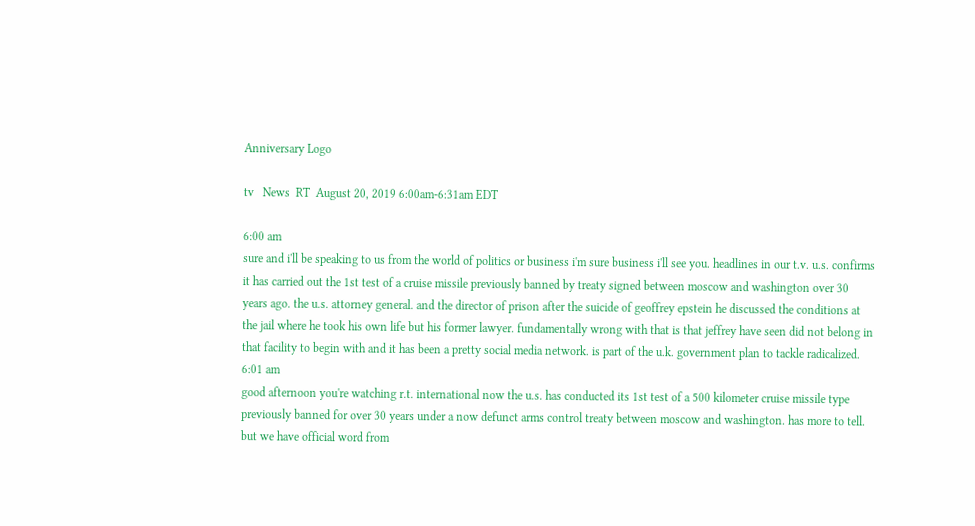Anniversary Logo

tv   News  RT  August 20, 2019 6:00am-6:31am EDT

6:00 am
sure and i'll be speaking to us from the world of politics or business i'm sure business i'll see you. headlines in our t.v. u.s. confirms it has carried out the 1st test of a cruise missile previously banned by treaty signed between moscow and washington over 30 years ago. the u.s. attorney general. and the director of prison after the suicide of geoffrey epstein he discussed the conditions at the jail where he took his own life but his former lawyer. fundamentally wrong with that is that jeffrey have seen did not belong in that facility to begin with and it has been a pretty social media network. is part of the u.k. government plan to tackle radicalized.
6:01 am
good afternoon you're watching r.t. international now the u.s. has conducted its 1st test of a 500 kilometer cruise missile type previously banned for over 30 years under a now defunct arms control treaty between moscow and washington. has more to tell. but we have official word from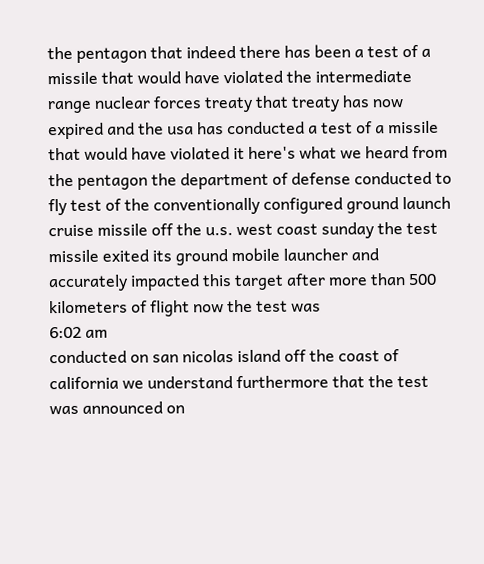the pentagon that indeed there has been a test of a missile that would have violated the intermediate range nuclear forces treaty that treaty has now expired and the usa has conducted a test of a missile that would have violated it here's what we heard from the pentagon the department of defense conducted to fly test of the conventionally configured ground launch cruise missile off the u.s. west coast sunday the test missile exited its ground mobile launcher and accurately impacted this target after more than 500 kilometers of flight now the test was
6:02 am
conducted on san nicolas island off the coast of california we understand furthermore that the test was announced on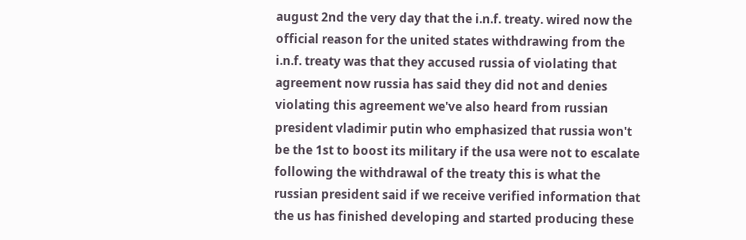august 2nd the very day that the i.n.f. treaty. wired now the official reason for the united states withdrawing from the i.n.f. treaty was that they accused russia of violating that agreement now russia has said they did not and denies violating this agreement we've also heard from russian president vladimir putin who emphasized that russia won't be the 1st to boost its military if the usa were not to escalate following the withdrawal of the treaty this is what the russian president said if we receive verified information that the us has finished developing and started producing these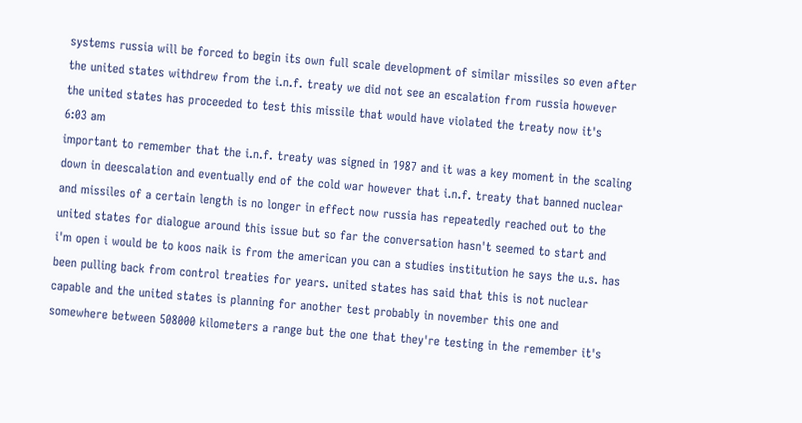systems russia will be forced to begin its own full scale development of similar missiles so even after the united states withdrew from the i.n.f. treaty we did not see an escalation from russia however the united states has proceeded to test this missile that would have violated the treaty now it's
6:03 am
important to remember that the i.n.f. treaty was signed in 1987 and it was a key moment in the scaling down in deescalation and eventually end of the cold war however that i.n.f. treaty that banned nuclear and missiles of a certain length is no longer in effect now russia has repeatedly reached out to the united states for dialogue around this issue but so far the conversation hasn't seemed to start and i'm open i would be to koos naik is from the american you can a studies institution he says the u.s. has been pulling back from control treaties for years. united states has said that this is not nuclear capable and the united states is planning for another test probably in november this one and somewhere between 508000 kilometers a range but the one that they're testing in the remember it's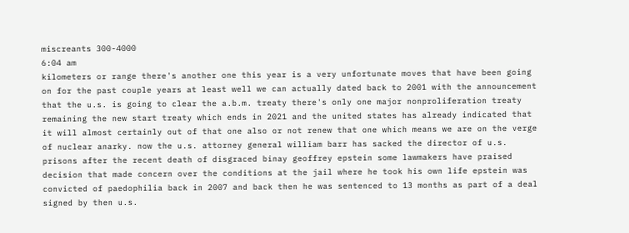miscreants 300-4000
6:04 am
kilometers or range there's another one this year is a very unfortunate moves that have been going on for the past couple years at least well we can actually dated back to 2001 with the announcement that the u.s. is going to clear the a.b.m. treaty there's only one major nonproliferation treaty remaining the new start treaty which ends in 2021 and the united states has already indicated that it will almost certainly out of that one also or not renew that one which means we are on the verge of nuclear anarky. now the u.s. attorney general william barr has sacked the director of u.s. prisons after the recent death of disgraced binay geoffrey epstein some lawmakers have praised decision that made concern over the conditions at the jail where he took his own life epstein was convicted of paedophilia back in 2007 and back then he was sentenced to 13 months as part of a deal signed by then u.s.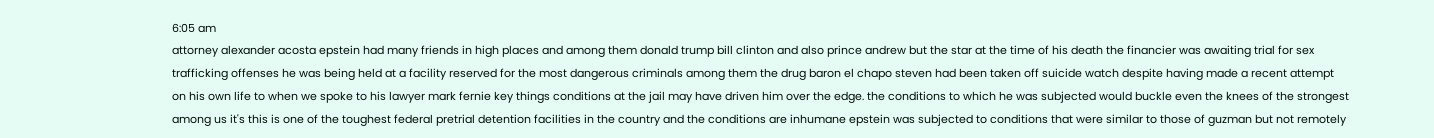6:05 am
attorney alexander acosta epstein had many friends in high places and among them donald trump bill clinton and also prince andrew but the star at the time of his death the financier was awaiting trial for sex trafficking offenses he was being held at a facility reserved for the most dangerous criminals among them the drug baron el chapo steven had been taken off suicide watch despite having made a recent attempt on his own life to when we spoke to his lawyer mark fernie key things conditions at the jail may have driven him over the edge. the conditions to which he was subjected would buckle even the knees of the strongest among us it's this is one of the toughest federal pretrial detention facilities in the country and the conditions are inhumane epstein was subjected to conditions that were similar to those of guzman but not remotely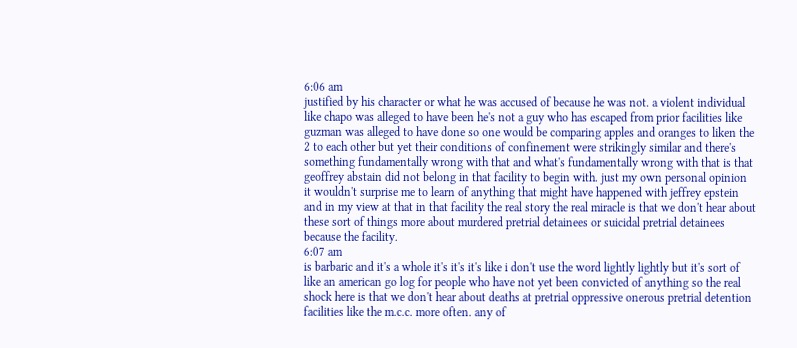6:06 am
justified by his character or what he was accused of because he was not. a violent individual like chapo was alleged to have been he's not a guy who has escaped from prior facilities like guzman was alleged to have done so one would be comparing apples and oranges to liken the 2 to each other but yet their conditions of confinement were strikingly similar and there's something fundamentally wrong with that and what's fundamentally wrong with that is that geoffrey abstain did not belong in that facility to begin with. just my own personal opinion it wouldn't surprise me to learn of anything that might have happened with jeffrey epstein and in my view at that in that facility the real story the real miracle is that we don't hear about these sort of things more about murdered pretrial detainees or suicidal pretrial detainees because the facility.
6:07 am
is barbaric and it's a whole it's it's it's like i don't use the word lightly lightly but it's sort of like an american go log for people who have not yet been convicted of anything so the real shock here is that we don't hear about deaths at pretrial oppressive onerous pretrial detention facilities like the m.c.c. more often. any of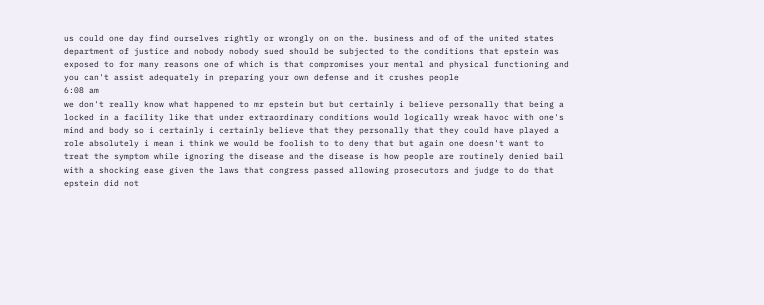us could one day find ourselves rightly or wrongly on on the. business and of of the united states department of justice and nobody nobody sued should be subjected to the conditions that epstein was exposed to for many reasons one of which is that compromises your mental and physical functioning and you can't assist adequately in preparing your own defense and it crushes people
6:08 am
we don't really know what happened to mr epstein but but certainly i believe personally that being a locked in a facility like that under extraordinary conditions would logically wreak havoc with one's mind and body so i certainly i certainly believe that they personally that they could have played a role absolutely i mean i think we would be foolish to to deny that but again one doesn't want to treat the symptom while ignoring the disease and the disease is how people are routinely denied bail with a shocking ease given the laws that congress passed allowing prosecutors and judge to do that epstein did not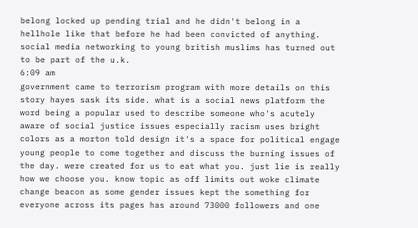belong locked up pending trial and he didn't belong in a hellhole like that before he had been convicted of anything. social media networking to young british muslims has turned out to be part of the u.k.
6:09 am
government came to terrorism program with more details on this story hayes sask its side. what is a social news platform the word being a popular used to describe someone who's acutely aware of social justice issues especially racism uses bright colors as a morton told design it's a space for political engage young people to come together and discuss the burning issues of the day. were created for us to eat what you. just lie is really how we choose you. know topic as off limits out woke climate change beacon as some gender issues kept the something for everyone across its pages has around 73000 followers and one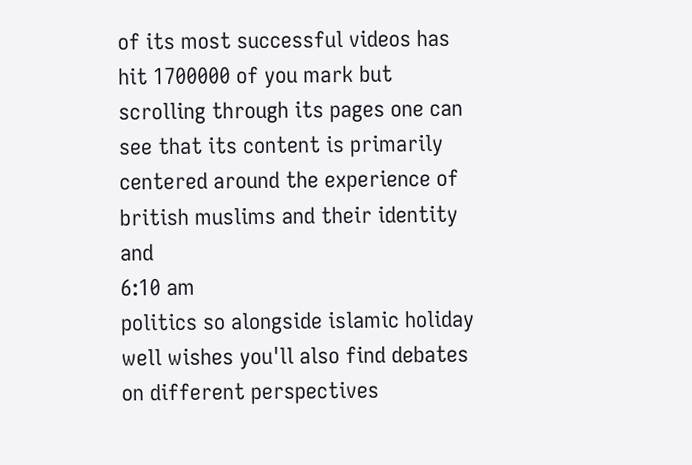of its most successful videos has hit 1700000 of you mark but scrolling through its pages one can see that its content is primarily centered around the experience of british muslims and their identity and
6:10 am
politics so alongside islamic holiday well wishes you'll also find debates on different perspectives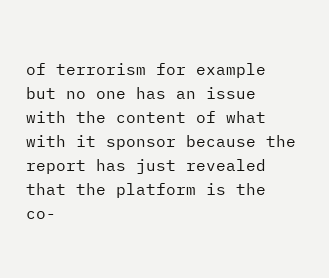of terrorism for example but no one has an issue with the content of what with it sponsor because the report has just revealed that the platform is the co-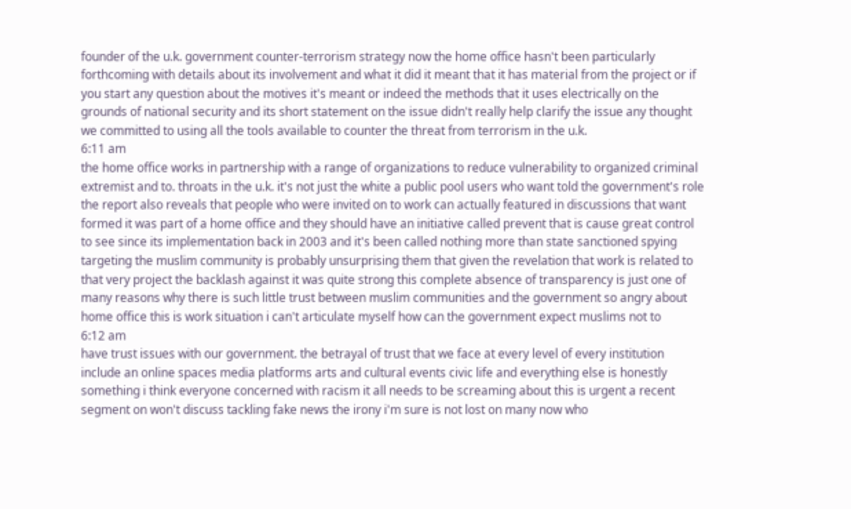founder of the u.k. government counter-terrorism strategy now the home office hasn't been particularly forthcoming with details about its involvement and what it did it meant that it has material from the project or if you start any question about the motives it's meant or indeed the methods that it uses electrically on the grounds of national security and its short statement on the issue didn't really help clarify the issue any thought we committed to using all the tools available to counter the threat from terrorism in the u.k.
6:11 am
the home office works in partnership with a range of organizations to reduce vulnerability to organized criminal extremist and to. throats in the u.k. it's not just the white a public pool users who want told the government's role the report also reveals that people who were invited on to work can actually featured in discussions that want formed it was part of a home office and they should have an initiative called prevent that is cause great control to see since its implementation back in 2003 and it's been called nothing more than state sanctioned spying targeting the muslim community is probably unsurprising them that given the revelation that work is related to that very project the backlash against it was quite strong this complete absence of transparency is just one of many reasons why there is such little trust between muslim communities and the government so angry about home office this is work situation i can't articulate myself how can the government expect muslims not to
6:12 am
have trust issues with our government. the betrayal of trust that we face at every level of every institution include an online spaces media platforms arts and cultural events civic life and everything else is honestly something i think everyone concerned with racism it all needs to be screaming about this is urgent a recent segment on won't discuss tackling fake news the irony i'm sure is not lost on many now who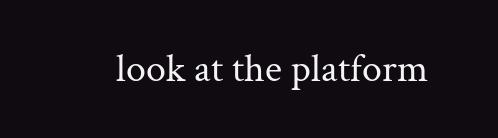look at the platform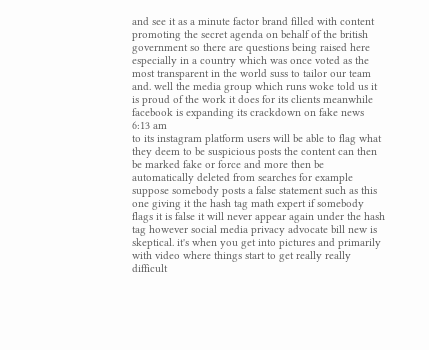and see it as a minute factor brand filled with content promoting the secret agenda on behalf of the british government so there are questions being raised here especially in a country which was once voted as the most transparent in the world suss to tailor our team and. well the media group which runs woke told us it is proud of the work it does for its clients meanwhile facebook is expanding its crackdown on fake news
6:13 am
to its instagram platform users will be able to flag what they deem to be suspicious posts the content can then be marked fake or force and more then be automatically deleted from searches for example suppose somebody posts a false statement such as this one giving it the hash tag math expert if somebody flags it is false it will never appear again under the hash tag however social media privacy advocate bill new is skeptical. it's when you get into pictures and primarily with video where things start to get really really difficult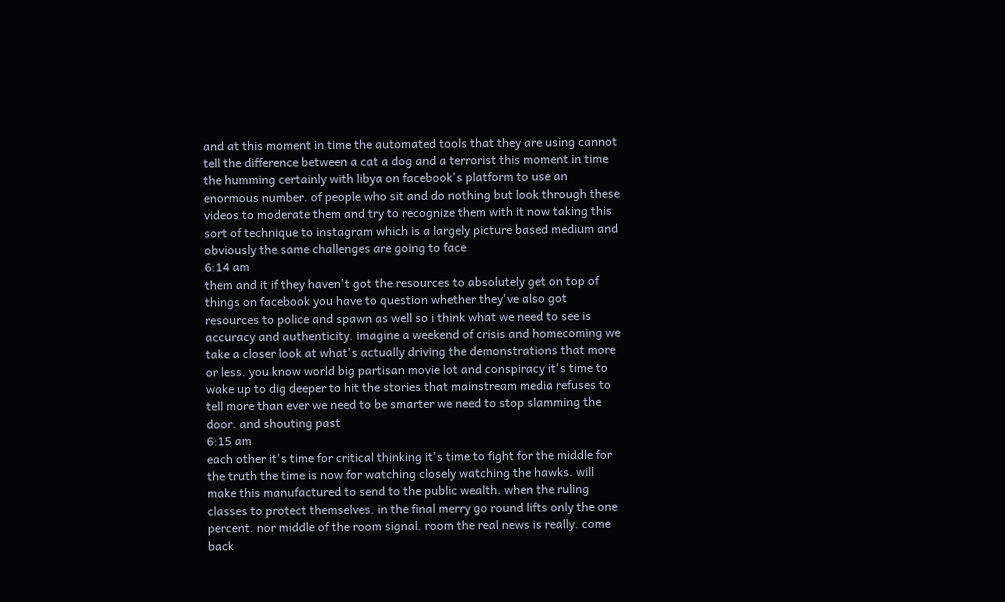and at this moment in time the automated tools that they are using cannot tell the difference between a cat a dog and a terrorist this moment in time the humming certainly with libya on facebook's platform to use an enormous number. of people who sit and do nothing but look through these videos to moderate them and try to recognize them with it now taking this sort of technique to instagram which is a largely picture based medium and obviously the same challenges are going to face
6:14 am
them and it if they haven't got the resources to absolutely get on top of things on facebook you have to question whether they've also got resources to police and spawn as well so i think what we need to see is accuracy and authenticity. imagine a weekend of crisis and homecoming we take a closer look at what's actually driving the demonstrations that more or less. you know world big partisan movie lot and conspiracy it's time to wake up to dig deeper to hit the stories that mainstream media refuses to tell more than ever we need to be smarter we need to stop slamming the door. and shouting past
6:15 am
each other it's time for critical thinking it's time to fight for the middle for the truth the time is now for watching closely watching the hawks. will make this manufactured to send to the public wealth. when the ruling classes to protect themselves. in the final merry go round lifts only the one percent. nor middle of the room signal. room the real news is really. come back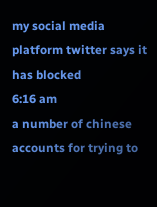my social media platform twitter says it has blocked
6:16 am
a number of chinese accounts for trying to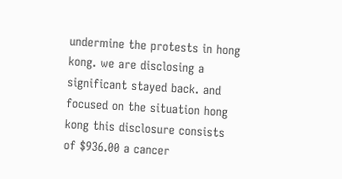undermine the protests in hong kong. we are disclosing a significant stayed back. and focused on the situation hong kong this disclosure consists of $936.00 a cancer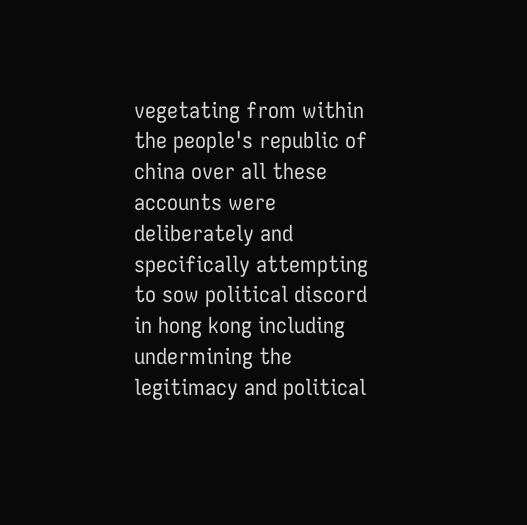vegetating from within the people's republic of china over all these accounts were deliberately and specifically attempting to sow political discord in hong kong including undermining the legitimacy and political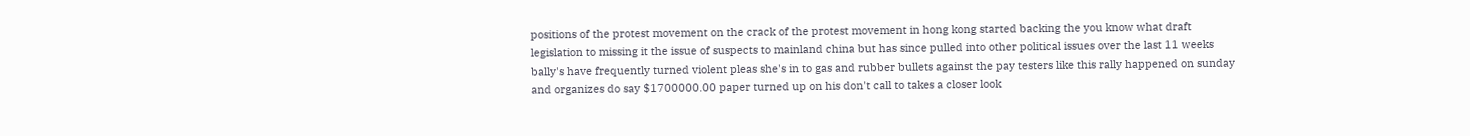positions of the protest movement on the crack of the protest movement in hong kong started backing the you know what draft legislation to missing it the issue of suspects to mainland china but has since pulled into other political issues over the last 11 weeks bally's have frequently turned violent pleas she's in to gas and rubber bullets against the pay testers like this rally happened on sunday and organizes do say $1700000.00 paper turned up on his don't call to takes a closer look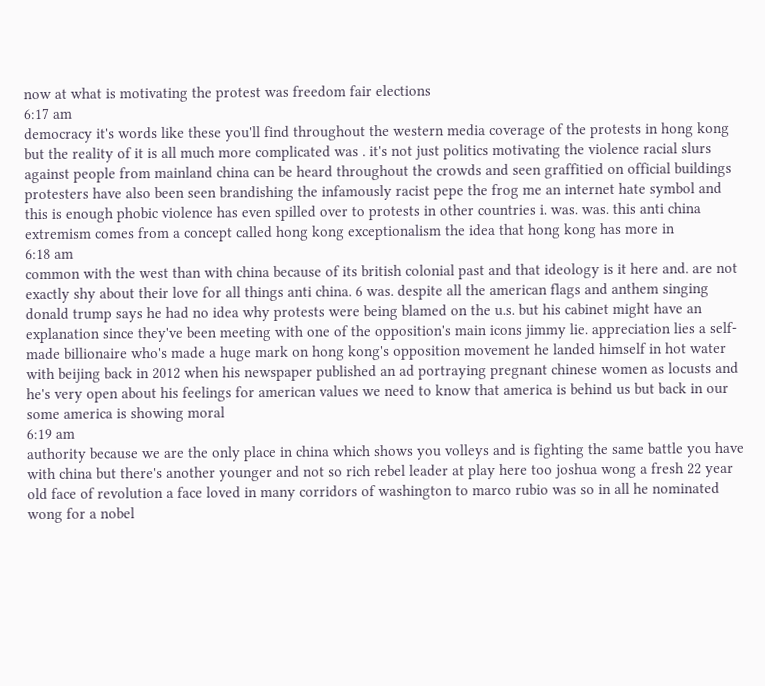now at what is motivating the protest was freedom fair elections
6:17 am
democracy it's words like these you'll find throughout the western media coverage of the protests in hong kong but the reality of it is all much more complicated was . it's not just politics motivating the violence racial slurs against people from mainland china can be heard throughout the crowds and seen graffitied on official buildings protesters have also been seen brandishing the infamously racist pepe the frog me an internet hate symbol and this is enough phobic violence has even spilled over to protests in other countries i. was. was. this anti china extremism comes from a concept called hong kong exceptionalism the idea that hong kong has more in
6:18 am
common with the west than with china because of its british colonial past and that ideology is it here and. are not exactly shy about their love for all things anti china. 6 was. despite all the american flags and anthem singing donald trump says he had no idea why protests were being blamed on the u.s. but his cabinet might have an explanation since they've been meeting with one of the opposition's main icons jimmy lie. appreciation lies a self-made billionaire who's made a huge mark on hong kong's opposition movement he landed himself in hot water with beijing back in 2012 when his newspaper published an ad portraying pregnant chinese women as locusts and he's very open about his feelings for american values we need to know that america is behind us but back in our some america is showing moral
6:19 am
authority because we are the only place in china which shows you volleys and is fighting the same battle you have with china but there's another younger and not so rich rebel leader at play here too joshua wong a fresh 22 year old face of revolution a face loved in many corridors of washington to marco rubio was so in all he nominated wong for a nobel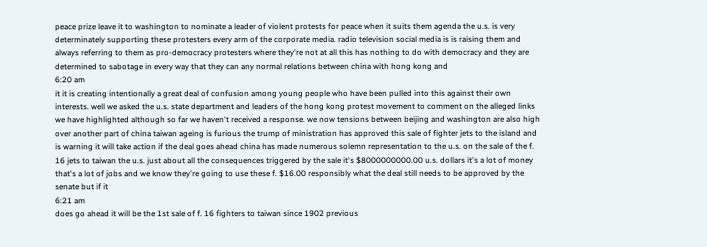peace prize leave it to washington to nominate a leader of violent protests for peace when it suits them agenda the u.s. is very determinately supporting these protesters every arm of the corporate media. radio television social media is is raising them and always referring to them as pro-democracy protesters where they're not at all this has nothing to do with democracy and they are determined to sabotage in every way that they can any normal relations between china with hong kong and
6:20 am
it it is creating intentionally a great deal of confusion among young people who have been pulled into this against their own interests. well we asked the u.s. state department and leaders of the hong kong protest movement to comment on the alleged links we have highlighted although so far we haven't received a response. we now tensions between beijing and washington are also high over another part of china taiwan ageing is furious the trump of ministration has approved this sale of fighter jets to the island and is warning it will take action if the deal goes ahead china has made numerous solemn representation to the u.s. on the sale of the f. 16 jets to taiwan the u.s. just about all the consequences triggered by the sale it's $8000000000.00 u.s. dollars it's a lot of money that's a lot of jobs and we know they're going to use these f. $16.00 responsibly what the deal still needs to be approved by the senate but if it
6:21 am
does go ahead it will be the 1st sale of f. 16 fighters to taiwan since 1902 previous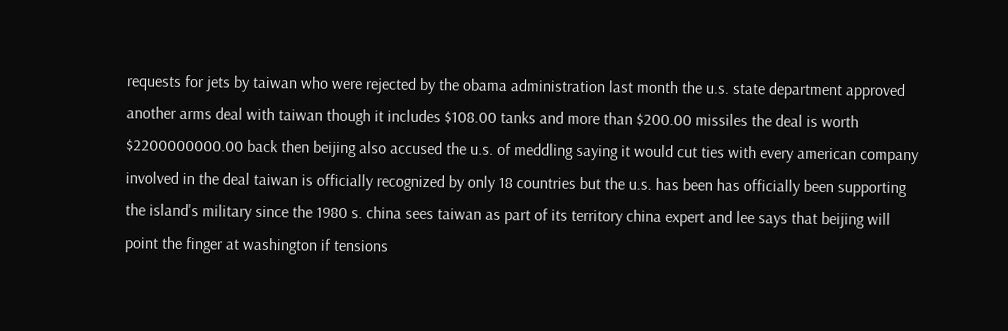requests for jets by taiwan who were rejected by the obama administration last month the u.s. state department approved another arms deal with taiwan though it includes $108.00 tanks and more than $200.00 missiles the deal is worth $2200000000.00 back then beijing also accused the u.s. of meddling saying it would cut ties with every american company involved in the deal taiwan is officially recognized by only 18 countries but the u.s. has been has officially been supporting the island's military since the 1980 s. china sees taiwan as part of its territory china expert and lee says that beijing will point the finger at washington if tensions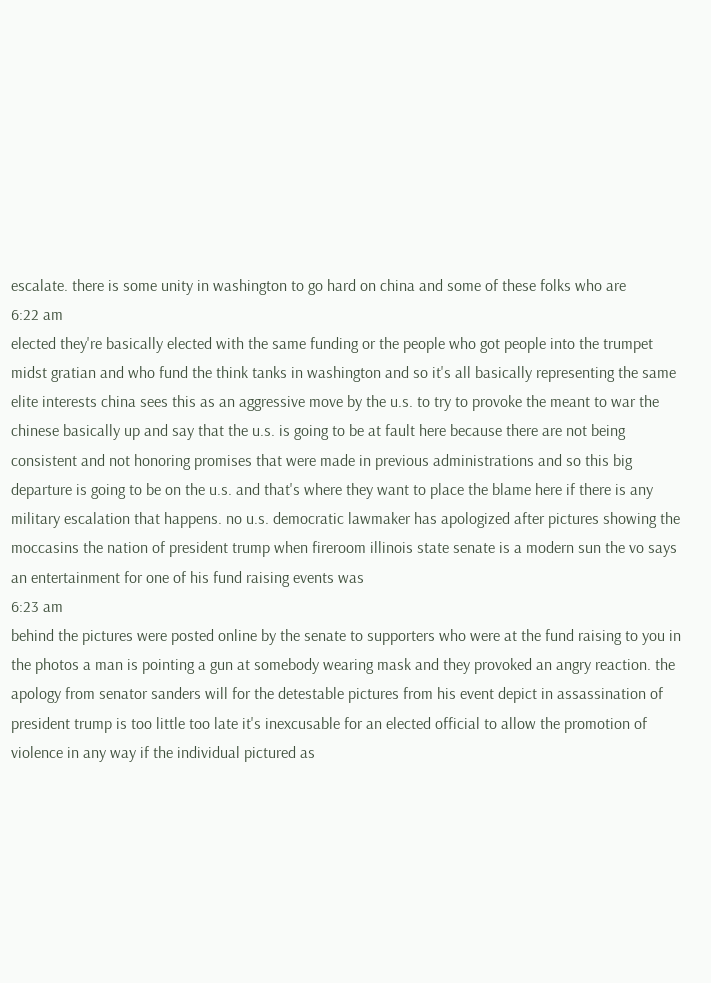escalate. there is some unity in washington to go hard on china and some of these folks who are
6:22 am
elected they're basically elected with the same funding or the people who got people into the trumpet midst gratian and who fund the think tanks in washington and so it's all basically representing the same elite interests china sees this as an aggressive move by the u.s. to try to provoke the meant to war the chinese basically up and say that the u.s. is going to be at fault here because there are not being consistent and not honoring promises that were made in previous administrations and so this big departure is going to be on the u.s. and that's where they want to place the blame here if there is any military escalation that happens. no u.s. democratic lawmaker has apologized after pictures showing the moccasins the nation of president trump when fireroom illinois state senate is a modern sun the vo says an entertainment for one of his fund raising events was
6:23 am
behind the pictures were posted online by the senate to supporters who were at the fund raising to you in the photos a man is pointing a gun at somebody wearing mask and they provoked an angry reaction. the apology from senator sanders will for the detestable pictures from his event depict in assassination of president trump is too little too late it's inexcusable for an elected official to allow the promotion of violence in any way if the individual pictured as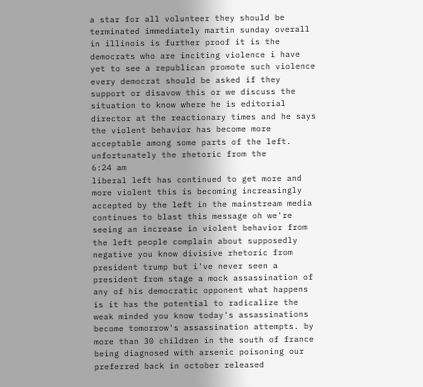a star for all volunteer they should be terminated immediately martin sunday overall in illinois is further proof it is the democrats who are inciting violence i have yet to see a republican promote such violence every democrat should be asked if they support or disavow this or we discuss the situation to know where he is editorial director at the reactionary times and he says the violent behavior has become more acceptable among some parts of the left. unfortunately the rhetoric from the
6:24 am
liberal left has continued to get more and more violent this is becoming increasingly accepted by the left in the mainstream media continues to blast this message oh we're seeing an increase in violent behavior from the left people complain about supposedly negative you know divisive rhetoric from president trump but i've never seen a president from stage a mock assassination of any of his democratic opponent what happens is it has the potential to radicalize the weak minded you know today's assassinations become tomorrow's assassination attempts. by more than 30 children in the south of france being diagnosed with arsenic poisoning our preferred back in october released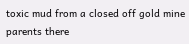toxic mud from a closed off gold mine parents there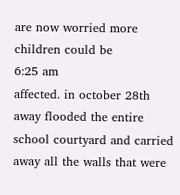are now worried more children could be
6:25 am
affected. in october 28th away flooded the entire school courtyard and carried away all the walls that were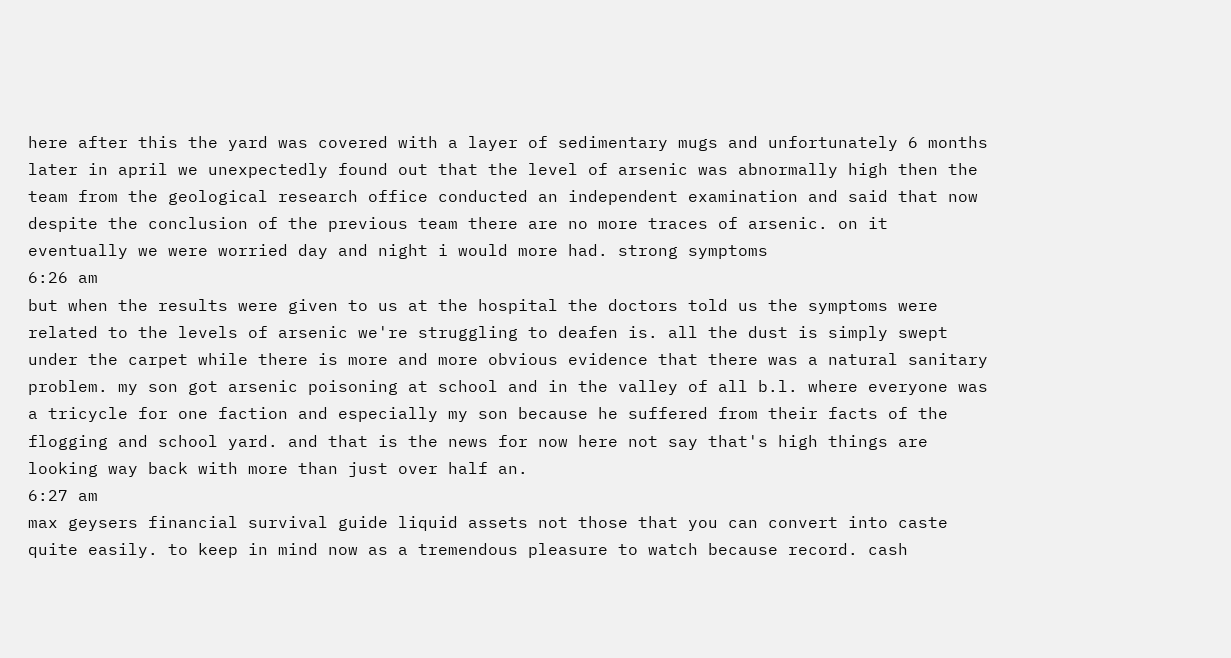here after this the yard was covered with a layer of sedimentary mugs and unfortunately 6 months later in april we unexpectedly found out that the level of arsenic was abnormally high then the team from the geological research office conducted an independent examination and said that now despite the conclusion of the previous team there are no more traces of arsenic. on it eventually we were worried day and night i would more had. strong symptoms
6:26 am
but when the results were given to us at the hospital the doctors told us the symptoms were related to the levels of arsenic we're struggling to deafen is. all the dust is simply swept under the carpet while there is more and more obvious evidence that there was a natural sanitary problem. my son got arsenic poisoning at school and in the valley of all b.l. where everyone was a tricycle for one faction and especially my son because he suffered from their facts of the flogging and school yard. and that is the news for now here not say that's high things are looking way back with more than just over half an.
6:27 am
max geysers financial survival guide liquid assets not those that you can convert into caste quite easily. to keep in mind now as a tremendous pleasure to watch because record. cash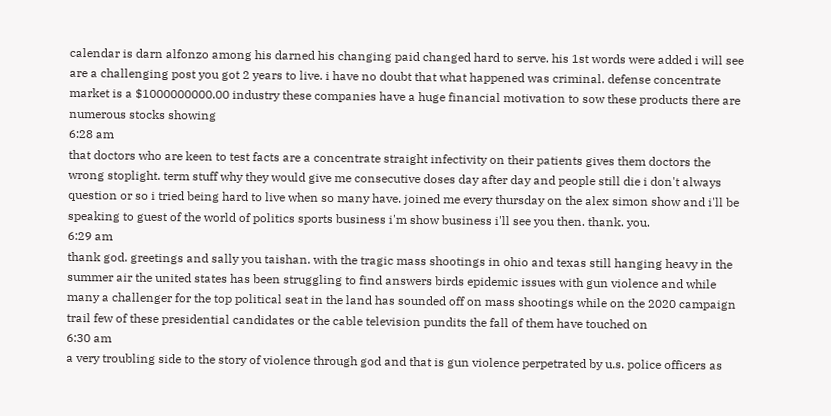calendar is darn alfonzo among his darned his changing paid changed hard to serve. his 1st words were added i will see are a challenging post you got 2 years to live. i have no doubt that what happened was criminal. defense concentrate market is a $1000000000.00 industry these companies have a huge financial motivation to sow these products there are numerous stocks showing
6:28 am
that doctors who are keen to test facts are a concentrate straight infectivity on their patients gives them doctors the wrong stoplight. term stuff why they would give me consecutive doses day after day and people still die i don't always question or so i tried being hard to live when so many have. joined me every thursday on the alex simon show and i'll be speaking to guest of the world of politics sports business i'm show business i'll see you then. thank. you.
6:29 am
thank god. greetings and sally you taishan. with the tragic mass shootings in ohio and texas still hanging heavy in the summer air the united states has been struggling to find answers birds epidemic issues with gun violence and while many a challenger for the top political seat in the land has sounded off on mass shootings while on the 2020 campaign trail few of these presidential candidates or the cable television pundits the fall of them have touched on
6:30 am
a very troubling side to the story of violence through god and that is gun violence perpetrated by u.s. police officers as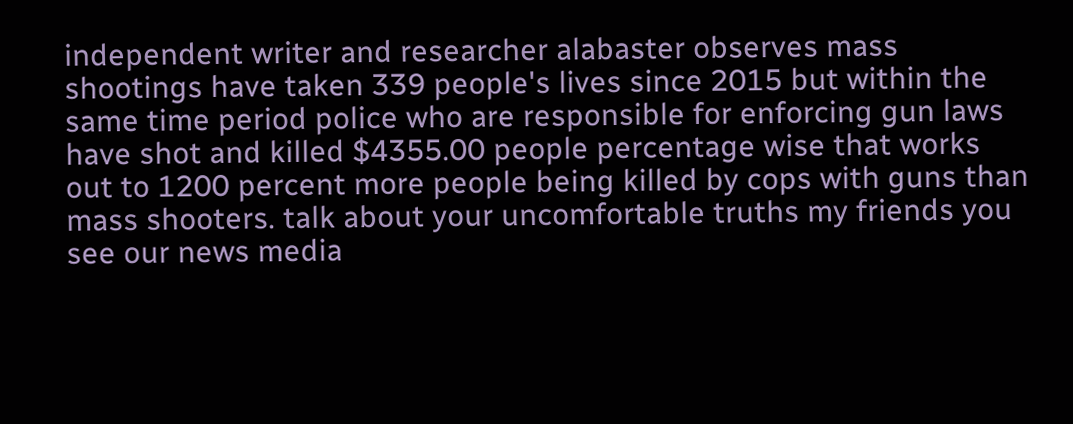independent writer and researcher alabaster observes mass shootings have taken 339 people's lives since 2015 but within the same time period police who are responsible for enforcing gun laws have shot and killed $4355.00 people percentage wise that works out to 1200 percent more people being killed by cops with guns than mass shooters. talk about your uncomfortable truths my friends you see our news media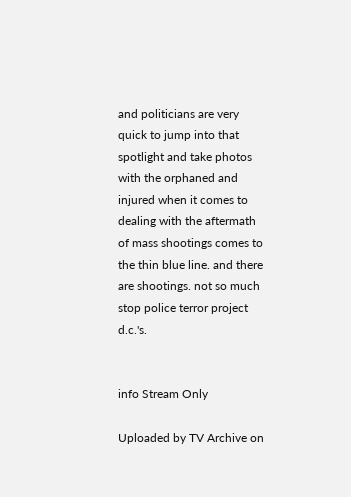and politicians are very quick to jump into that spotlight and take photos with the orphaned and injured when it comes to dealing with the aftermath of mass shootings comes to the thin blue line. and there are shootings. not so much stop police terror project d.c.'s.


info Stream Only

Uploaded by TV Archive on